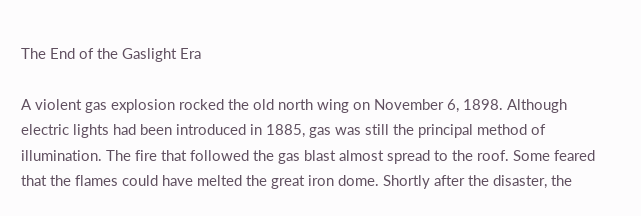The End of the Gaslight Era

A violent gas explosion rocked the old north wing on November 6, 1898. Although electric lights had been introduced in 1885, gas was still the principal method of illumination. The fire that followed the gas blast almost spread to the roof. Some feared that the flames could have melted the great iron dome. Shortly after the disaster, the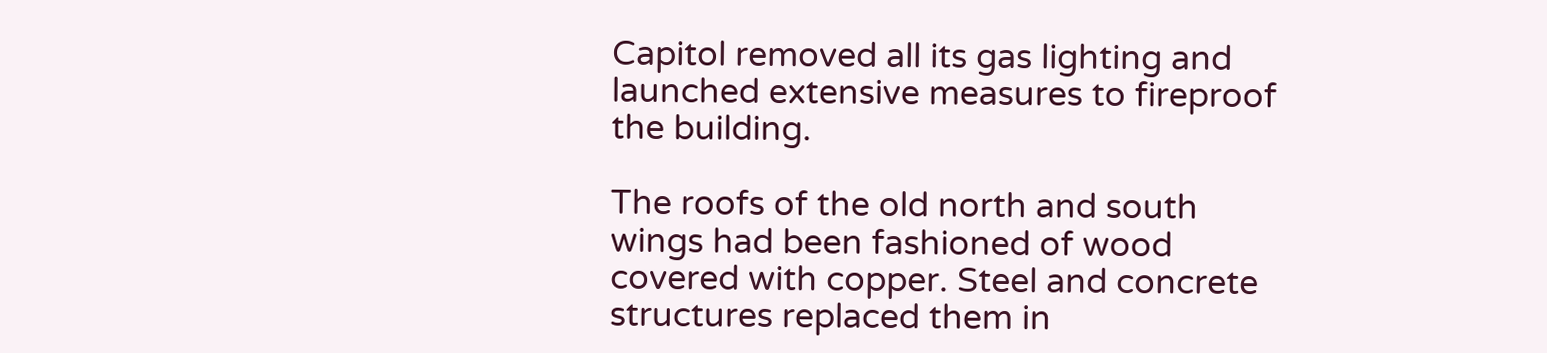Capitol removed all its gas lighting and launched extensive measures to fireproof the building.

The roofs of the old north and south wings had been fashioned of wood covered with copper. Steel and concrete structures replaced them in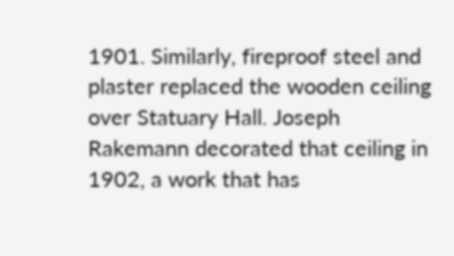1901. Similarly, fireproof steel and plaster replaced the wooden ceiling over Statuary Hall. Joseph Rakemann decorated that ceiling in 1902, a work that has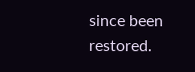since been restored.